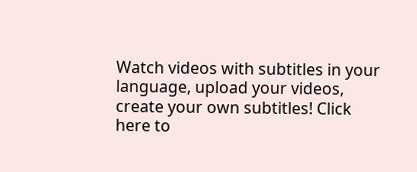Watch videos with subtitles in your language, upload your videos, create your own subtitles! Click here to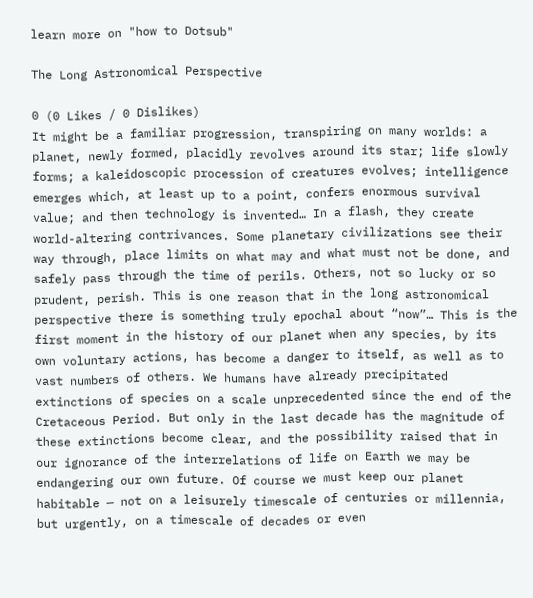learn more on "how to Dotsub"

The Long Astronomical Perspective

0 (0 Likes / 0 Dislikes)
It might be a familiar progression, transpiring on many worlds: a planet, newly formed, placidly revolves around its star; life slowly forms; a kaleidoscopic procession of creatures evolves; intelligence emerges which, at least up to a point, confers enormous survival value; and then technology is invented… In a flash, they create world-altering contrivances. Some planetary civilizations see their way through, place limits on what may and what must not be done, and safely pass through the time of perils. Others, not so lucky or so prudent, perish. This is one reason that in the long astronomical perspective there is something truly epochal about “now”… This is the first moment in the history of our planet when any species, by its own voluntary actions, has become a danger to itself, as well as to vast numbers of others. We humans have already precipitated extinctions of species on a scale unprecedented since the end of the Cretaceous Period. But only in the last decade has the magnitude of these extinctions become clear, and the possibility raised that in our ignorance of the interrelations of life on Earth we may be endangering our own future. Of course we must keep our planet habitable — not on a leisurely timescale of centuries or millennia, but urgently, on a timescale of decades or even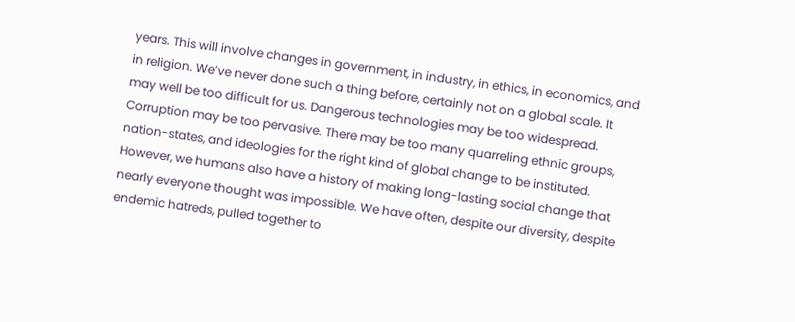years. This will involve changes in government, in industry, in ethics, in economics, and in religion. We’ve never done such a thing before, certainly not on a global scale. It may well be too difficult for us. Dangerous technologies may be too widespread. Corruption may be too pervasive. There may be too many quarreling ethnic groups, nation-states, and ideologies for the right kind of global change to be instituted. However, we humans also have a history of making long-lasting social change that nearly everyone thought was impossible. We have often, despite our diversity, despite endemic hatreds, pulled together to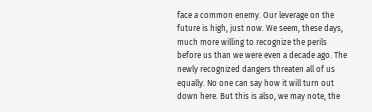face a common enemy. Our leverage on the future is high, just now. We seem, these days, much more willing to recognize the perils before us than we were even a decade ago. The newly recognized dangers threaten all of us equally. No one can say how it will turn out down here. But this is also, we may note, the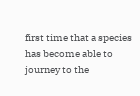first time that a species has become able to journey to the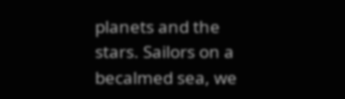planets and the stars. Sailors on a becalmed sea, we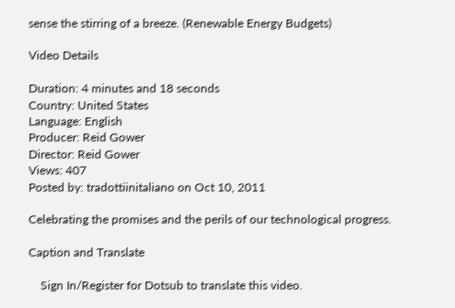sense the stirring of a breeze. (Renewable Energy Budgets)

Video Details

Duration: 4 minutes and 18 seconds
Country: United States
Language: English
Producer: Reid Gower
Director: Reid Gower
Views: 407
Posted by: tradottiinitaliano on Oct 10, 2011

Celebrating the promises and the perils of our technological progress.

Caption and Translate

    Sign In/Register for Dotsub to translate this video.